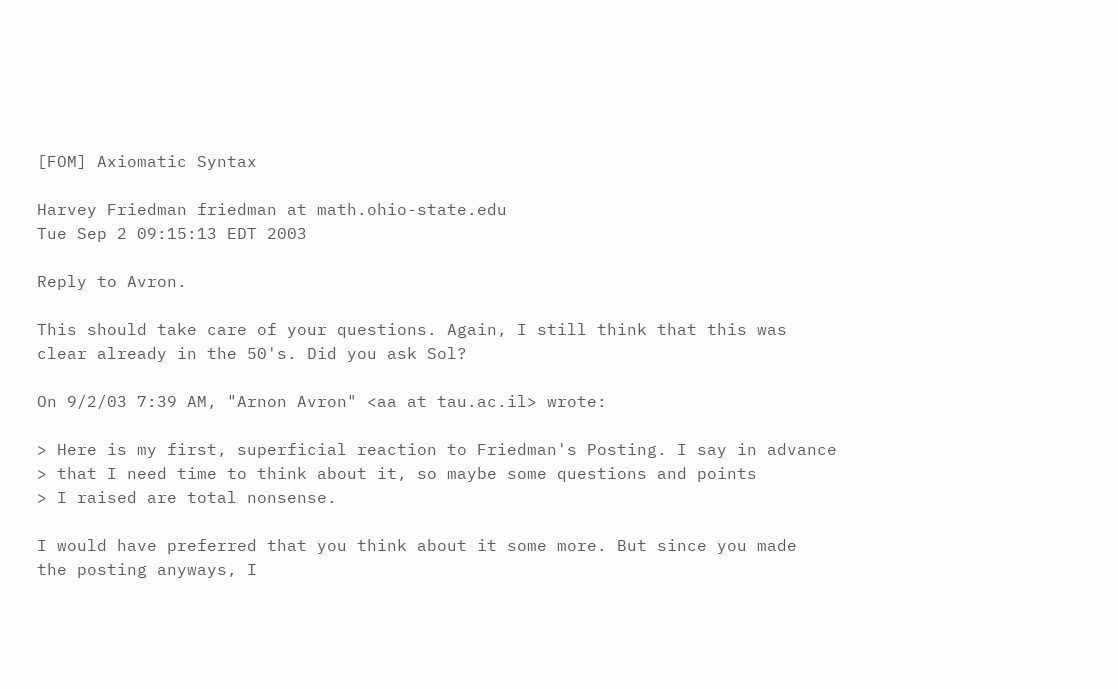[FOM] Axiomatic Syntax

Harvey Friedman friedman at math.ohio-state.edu
Tue Sep 2 09:15:13 EDT 2003

Reply to Avron.

This should take care of your questions. Again, I still think that this was
clear already in the 50's. Did you ask Sol?

On 9/2/03 7:39 AM, "Arnon Avron" <aa at tau.ac.il> wrote:

> Here is my first, superficial reaction to Friedman's Posting. I say in advance
> that I need time to think about it, so maybe some questions and points
> I raised are total nonsense.

I would have preferred that you think about it some more. But since you made
the posting anyways, I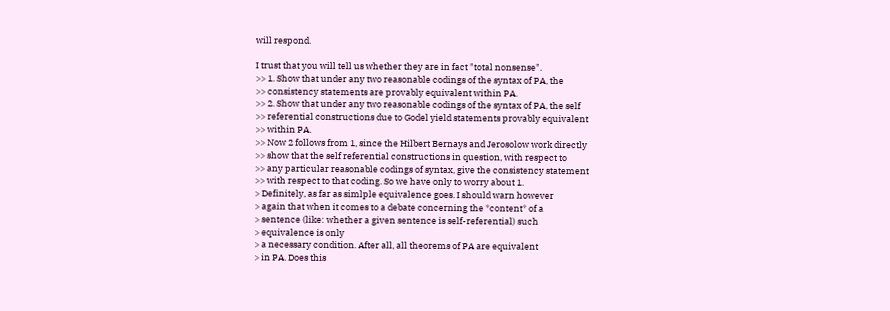will respond.

I trust that you will tell us whether they are in fact "total nonsense".
>> 1. Show that under any two reasonable codings of the syntax of PA, the
>> consistency statements are provably equivalent within PA.
>> 2. Show that under any two reasonable codings of the syntax of PA, the self
>> referential constructions due to Godel yield statements provably equivalent
>> within PA.
>> Now 2 follows from 1, since the Hilbert Bernays and Jerosolow work directly
>> show that the self referential constructions in question, with respect to
>> any particular reasonable codings of syntax, give the consistency statement
>> with respect to that coding. So we have only to worry about 1.
> Definitely, as far as simlple equivalence goes. I should warn however
> again that when it comes to a debate concerning the *content* of a
> sentence (like: whether a given sentence is self-referential) such
> equivalence is only
> a necessary condition. After all, all theorems of PA are equivalent
> in PA. Does this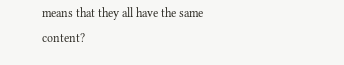means that they all have the same content?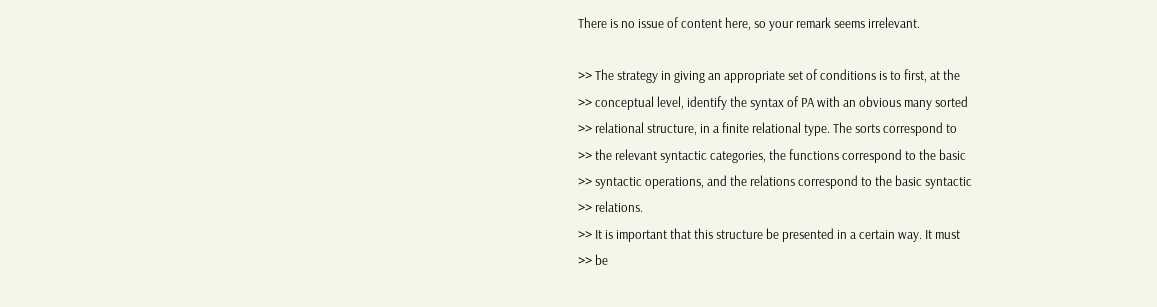There is no issue of content here, so your remark seems irrelevant.

>> The strategy in giving an appropriate set of conditions is to first, at the
>> conceptual level, identify the syntax of PA with an obvious many sorted
>> relational structure, in a finite relational type. The sorts correspond to
>> the relevant syntactic categories, the functions correspond to the basic
>> syntactic operations, and the relations correspond to the basic syntactic
>> relations.
>> It is important that this structure be presented in a certain way. It must
>> be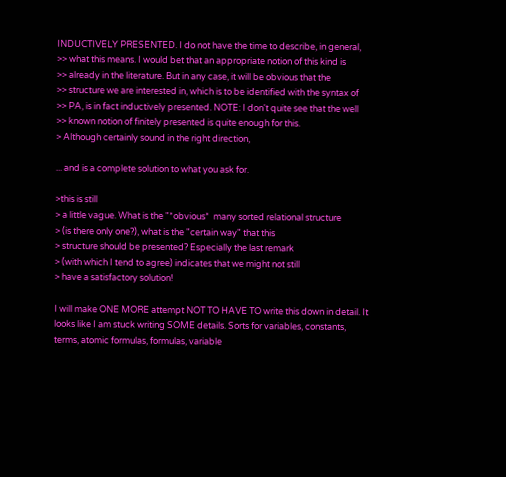INDUCTIVELY PRESENTED. I do not have the time to describe, in general,
>> what this means. I would bet that an appropriate notion of this kind is
>> already in the literature. But in any case, it will be obvious that the
>> structure we are interested in, which is to be identified with the syntax of
>> PA, is in fact inductively presented. NOTE: I don't quite see that the well
>> known notion of finitely presented is quite enough for this.
> Although certainly sound in the right direction,

... and is a complete solution to what you ask for.

>this is still
> a little vague. What is the "*obvious*  many sorted relational structure
> (is there only one?), what is the "certain way" that this
> structure should be presented? Especially the last remark
> (with which I tend to agree) indicates that we might not still
> have a satisfactory solution!

I will make ONE MORE attempt NOT TO HAVE TO write this down in detail. It
looks like I am stuck writing SOME details. Sorts for variables, constants,
terms, atomic formulas, formulas, variable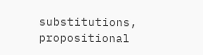substitutions, propositional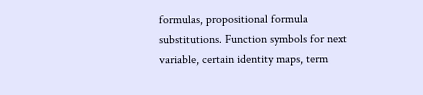formulas, propositional formula substitutions. Function symbols for next
variable, certain identity maps, term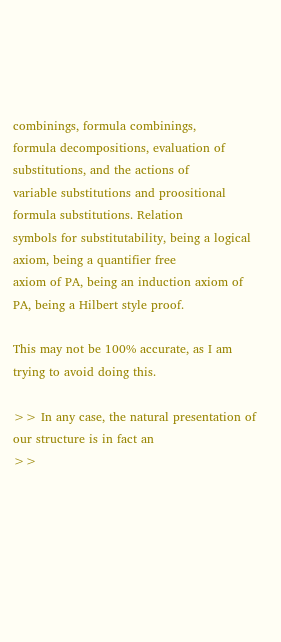combinings, formula combinings,
formula decompositions, evaluation of substitutions, and the actions of
variable substitutions and proositional formula substitutions. Relation
symbols for substitutability, being a logical axiom, being a quantifier free
axiom of PA, being an induction axiom of PA, being a Hilbert style proof.

This may not be 100% accurate, as I am trying to avoid doing this.

>> In any case, the natural presentation of our structure is in fact an
>>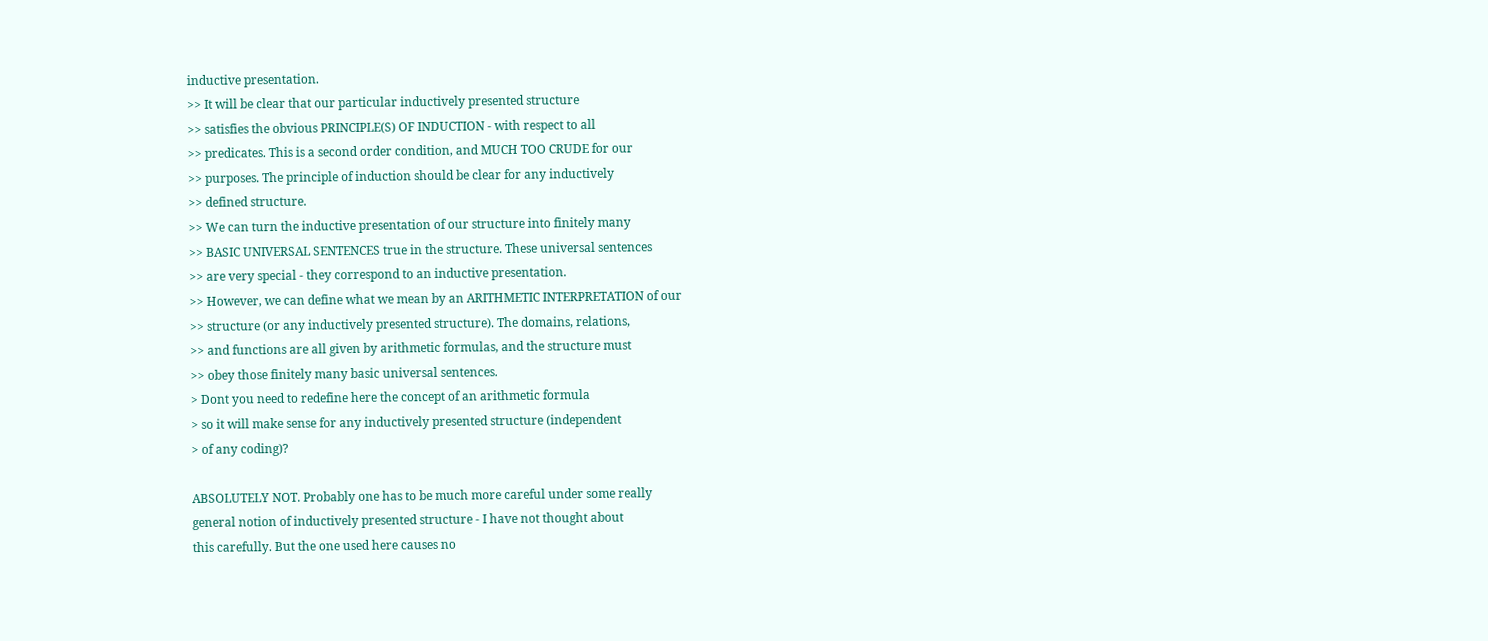inductive presentation.
>> It will be clear that our particular inductively presented structure
>> satisfies the obvious PRINCIPLE(S) OF INDUCTION - with respect to all
>> predicates. This is a second order condition, and MUCH TOO CRUDE for our
>> purposes. The principle of induction should be clear for any inductively
>> defined structure.
>> We can turn the inductive presentation of our structure into finitely many
>> BASIC UNIVERSAL SENTENCES true in the structure. These universal sentences
>> are very special - they correspond to an inductive presentation.
>> However, we can define what we mean by an ARITHMETIC INTERPRETATION of our
>> structure (or any inductively presented structure). The domains, relations,
>> and functions are all given by arithmetic formulas, and the structure must
>> obey those finitely many basic universal sentences.
> Dont you need to redefine here the concept of an arithmetic formula
> so it will make sense for any inductively presented structure (independent
> of any coding)?

ABSOLUTELY NOT. Probably one has to be much more careful under some really
general notion of inductively presented structure - I have not thought about
this carefully. But the one used here causes no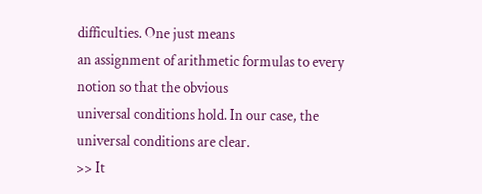difficulties. One just means
an assignment of arithmetic formulas to every notion so that the obvious
universal conditions hold. In our case, the universal conditions are clear.
>> It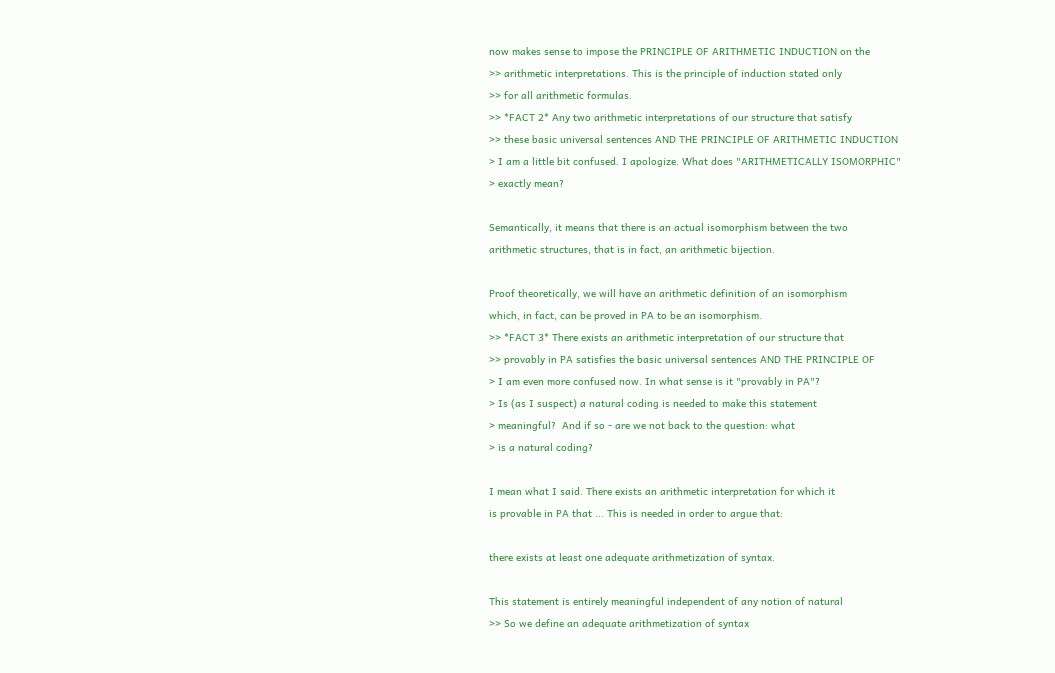now makes sense to impose the PRINCIPLE OF ARITHMETIC INDUCTION on the
>> arithmetic interpretations. This is the principle of induction stated only
>> for all arithmetic formulas.
>> *FACT 2* Any two arithmetic interpretations of our structure that satisfy
>> these basic universal sentences AND THE PRINCIPLE OF ARITHMETIC INDUCTION
> I am a little bit confused. I apologize. What does "ARITHMETICALLY ISOMORPHIC"
> exactly mean?

Semantically, it means that there is an actual isomorphism between the two
arithmetic structures, that is in fact, an arithmetic bijection.

Proof theoretically, we will have an arithmetic definition of an isomorphism
which, in fact, can be proved in PA to be an isomorphism.
>> *FACT 3* There exists an arithmetic interpretation of our structure that
>> provably in PA satisfies the basic universal sentences AND THE PRINCIPLE OF
> I am even more confused now. In what sense is it "provably in PA"?
> Is (as I suspect) a natural coding is needed to make this statement
> meaningful?  And if so - are we not back to the question: what
> is a natural coding?

I mean what I said. There exists an arithmetic interpretation for which it
is provable in PA that ... This is needed in order to argue that:

there exists at least one adequate arithmetization of syntax.

This statement is entirely meaningful independent of any notion of natural
>> So we define an adequate arithmetization of syntax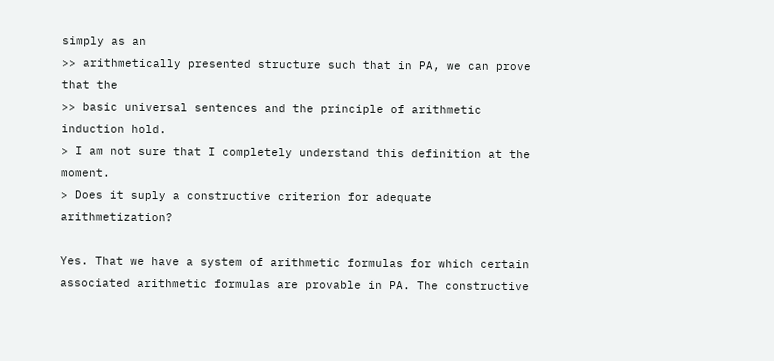simply as an
>> arithmetically presented structure such that in PA, we can prove that the
>> basic universal sentences and the principle of arithmetic induction hold.
> I am not sure that I completely understand this definition at the moment.
> Does it suply a constructive criterion for adequate arithmetization?

Yes. That we have a system of arithmetic formulas for which certain
associated arithmetic formulas are provable in PA. The constructive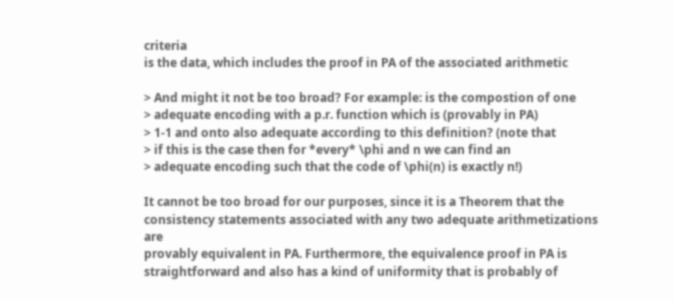criteria
is the data, which includes the proof in PA of the associated arithmetic

> And might it not be too broad? For example: is the compostion of one
> adequate encoding with a p.r. function which is (provably in PA)
> 1-1 and onto also adequate according to this definition? (note that
> if this is the case then for *every* \phi and n we can find an
> adequate encoding such that the code of \phi(n) is exactly n!)

It cannot be too broad for our purposes, since it is a Theorem that the
consistency statements associated with any two adequate arithmetizations are
provably equivalent in PA. Furthermore, the equivalence proof in PA is
straightforward and also has a kind of uniformity that is probably of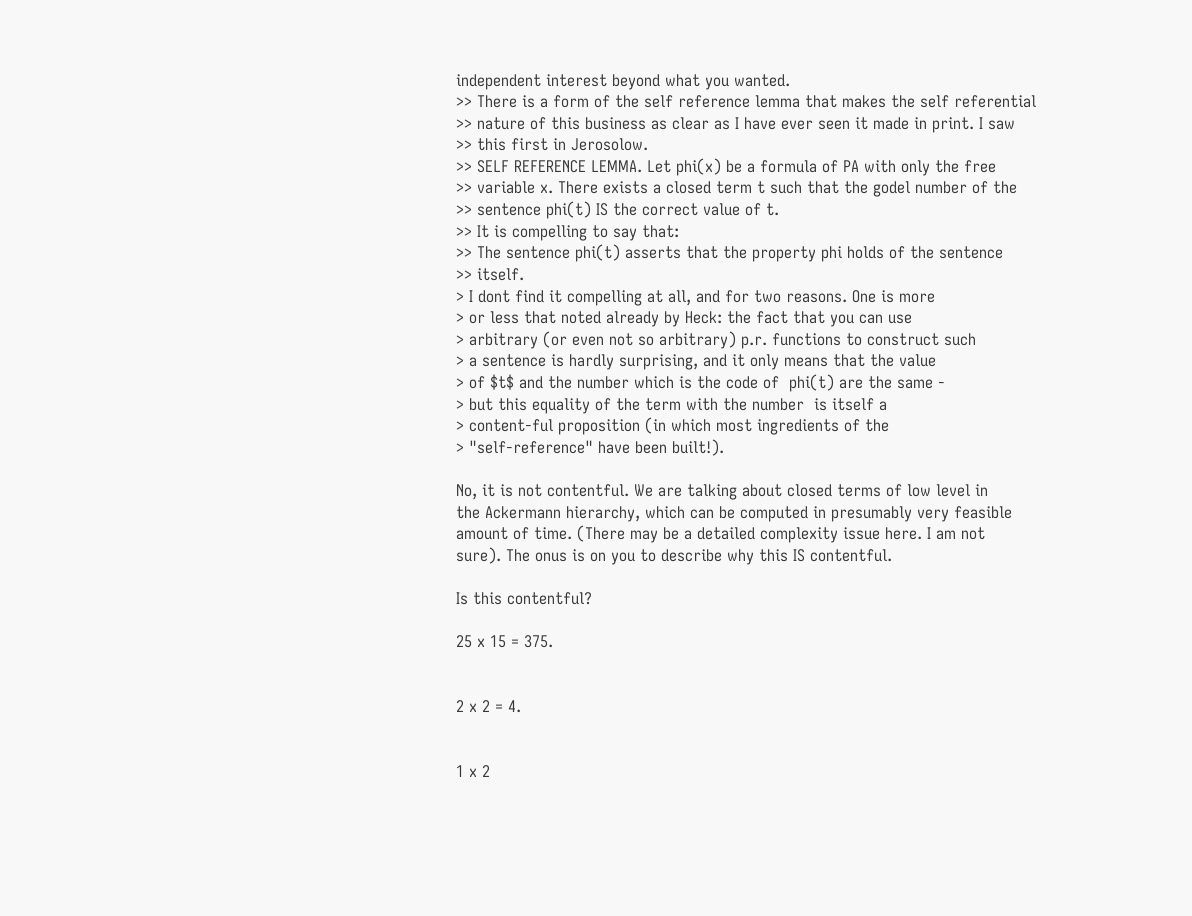independent interest beyond what you wanted.
>> There is a form of the self reference lemma that makes the self referential
>> nature of this business as clear as I have ever seen it made in print. I saw
>> this first in Jerosolow.
>> SELF REFERENCE LEMMA. Let phi(x) be a formula of PA with only the free
>> variable x. There exists a closed term t such that the godel number of the
>> sentence phi(t) IS the correct value of t.
>> It is compelling to say that:
>> The sentence phi(t) asserts that the property phi holds of the sentence
>> itself.
> I dont find it compelling at all, and for two reasons. One is more
> or less that noted already by Heck: the fact that you can use
> arbitrary (or even not so arbitrary) p.r. functions to construct such
> a sentence is hardly surprising, and it only means that the value
> of $t$ and the number which is the code of  phi(t) are the same -
> but this equality of the term with the number  is itself a
> content-ful proposition (in which most ingredients of the
> "self-reference" have been built!).

No, it is not contentful. We are talking about closed terms of low level in
the Ackermann hierarchy, which can be computed in presumably very feasible
amount of time. (There may be a detailed complexity issue here. I am not
sure). The onus is on you to describe why this IS contentful.

Is this contentful?

25 x 15 = 375.


2 x 2 = 4.


1 x 2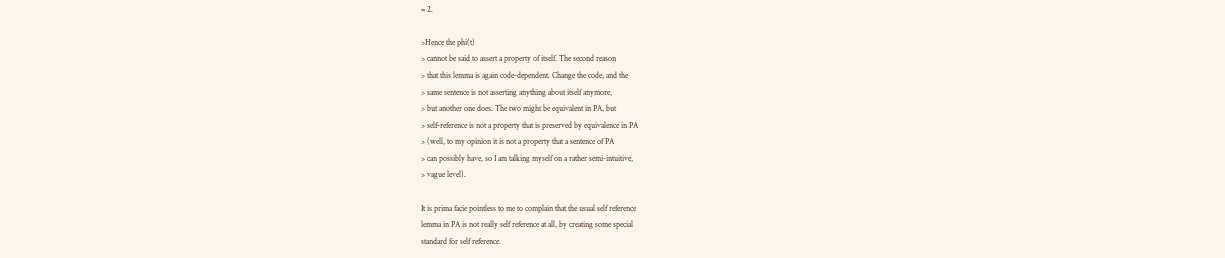= 2.

>Hence the phi(t)
> cannot be said to assert a property of itself. The second reason
> that this lemma is again code-dependent. Change the code, and the
> same sentence is not asserting anything about itself anymore,
> but another one does. The two might be equivalent in PA, but
> self-reference is not a property that is preserved by equivalence in PA
> (well, to my opinion it is not a property that a sentence of PA
> can possibly have, so I am talking myself on a rather semi-intuitive,
> vague level).

It is prima facie pointless to me to complain that the usual self reference
lemma in PA is not really self reference at all, by creating some special
standard for self reference.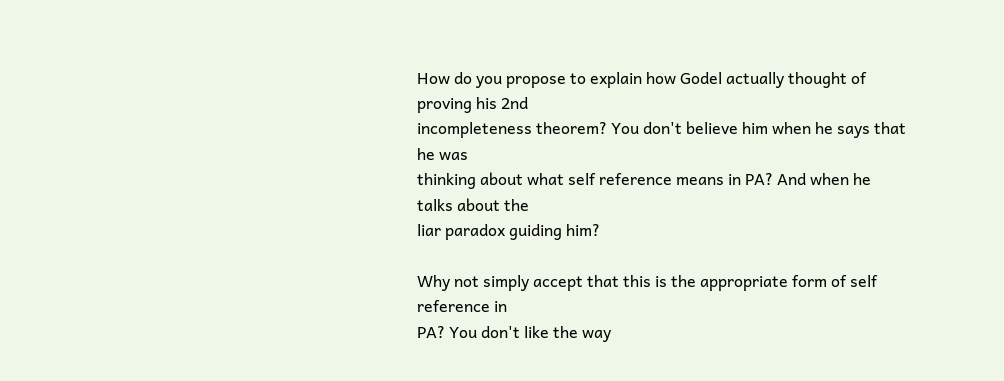How do you propose to explain how Godel actually thought of proving his 2nd
incompleteness theorem? You don't believe him when he says that he was
thinking about what self reference means in PA? And when he talks about the
liar paradox guiding him?

Why not simply accept that this is the appropriate form of self reference in
PA? You don't like the way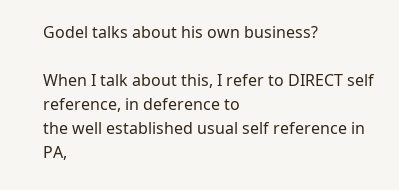Godel talks about his own business?

When I talk about this, I refer to DIRECT self reference, in deference to
the well established usual self reference in PA,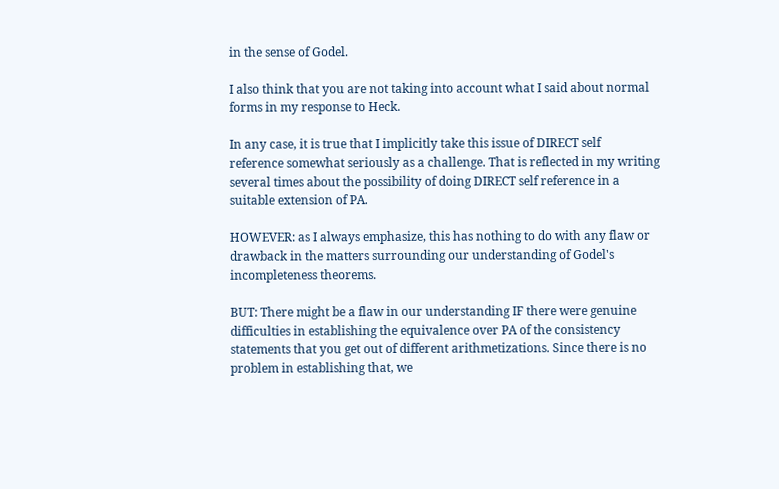in the sense of Godel.

I also think that you are not taking into account what I said about normal
forms in my response to Heck.

In any case, it is true that I implicitly take this issue of DIRECT self
reference somewhat seriously as a challenge. That is reflected in my writing
several times about the possibility of doing DIRECT self reference in a
suitable extension of PA.

HOWEVER: as I always emphasize, this has nothing to do with any flaw or
drawback in the matters surrounding our understanding of Godel's
incompleteness theorems.

BUT: There might be a flaw in our understanding IF there were genuine
difficulties in establishing the equivalence over PA of the consistency
statements that you get out of different arithmetizations. Since there is no
problem in establishing that, we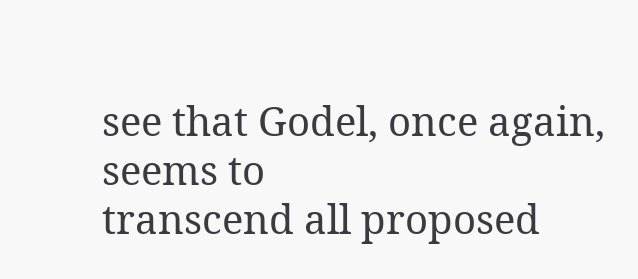see that Godel, once again, seems to
transcend all proposed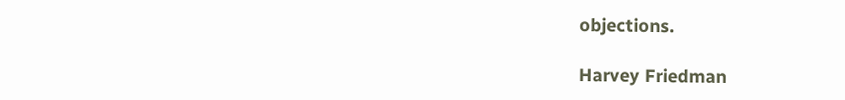objections.

Harvey Friedman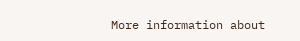More information about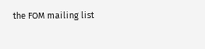the FOM mailing list